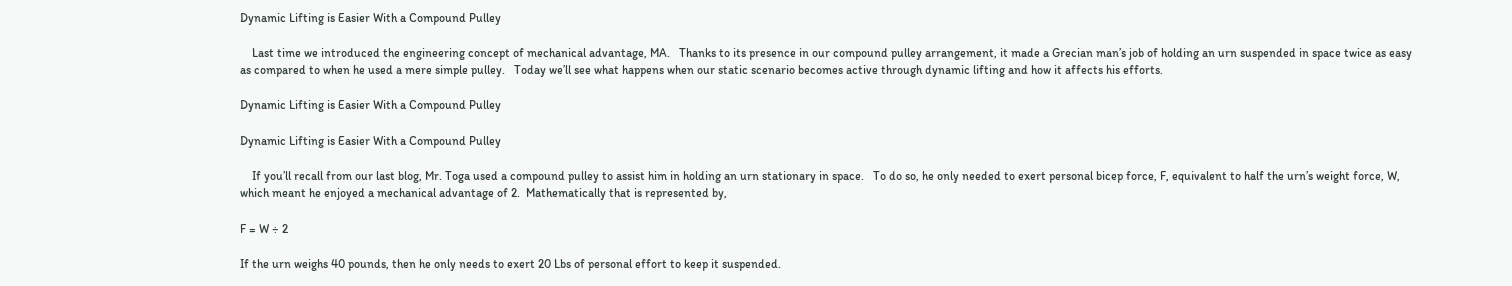Dynamic Lifting is Easier With a Compound Pulley

    Last time we introduced the engineering concept of mechanical advantage, MA.   Thanks to its presence in our compound pulley arrangement, it made a Grecian man’s job of holding an urn suspended in space twice as easy as compared to when he used a mere simple pulley.   Today we’ll see what happens when our static scenario becomes active through dynamic lifting and how it affects his efforts.

Dynamic Lifting is Easier With a Compound Pulley

Dynamic Lifting is Easier With a Compound Pulley

    If you’ll recall from our last blog, Mr. Toga used a compound pulley to assist him in holding an urn stationary in space.   To do so, he only needed to exert personal bicep force, F, equivalent to half the urn’s weight force, W, which meant he enjoyed a mechanical advantage of 2.  Mathematically that is represented by,

F = W ÷ 2

If the urn weighs 40 pounds, then he only needs to exert 20 Lbs of personal effort to keep it suspended.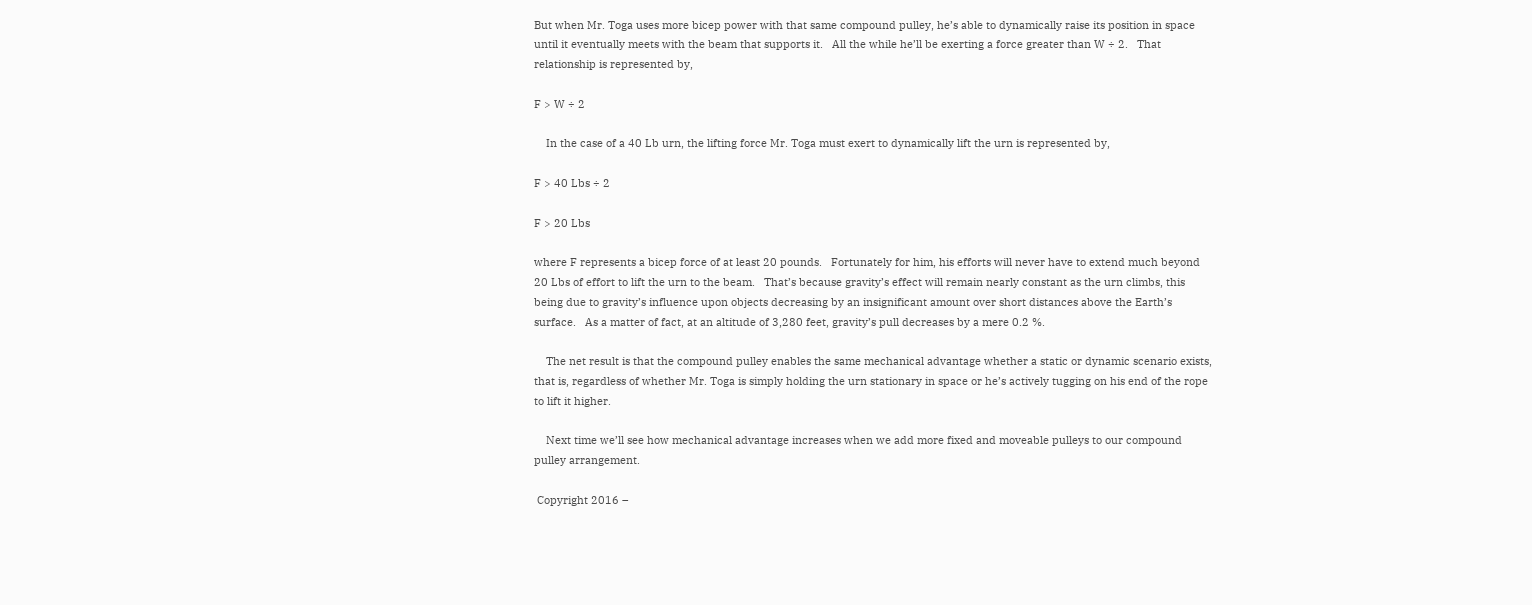But when Mr. Toga uses more bicep power with that same compound pulley, he’s able to dynamically raise its position in space until it eventually meets with the beam that supports it.   All the while he’ll be exerting a force greater than W ÷ 2.   That relationship is represented by,

F > W ÷ 2

    In the case of a 40 Lb urn, the lifting force Mr. Toga must exert to dynamically lift the urn is represented by,

F > 40 Lbs ÷ 2

F > 20 Lbs

where F represents a bicep force of at least 20 pounds.   Fortunately for him, his efforts will never have to extend much beyond 20 Lbs of effort to lift the urn to the beam.   That’s because gravity’s effect will remain nearly constant as the urn climbs, this being due to gravity’s influence upon objects decreasing by an insignificant amount over short distances above the Earth’s surface.   As a matter of fact, at an altitude of 3,280 feet, gravity’s pull decreases by a mere 0.2 %.

    The net result is that the compound pulley enables the same mechanical advantage whether a static or dynamic scenario exists, that is, regardless of whether Mr. Toga is simply holding the urn stationary in space or he’s actively tugging on his end of the rope to lift it higher.

    Next time we’ll see how mechanical advantage increases when we add more fixed and moveable pulleys to our compound pulley arrangement.

 Copyright 2016 –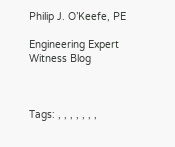Philip J. O’Keefe, PE

Engineering Expert Witness Blog



Tags: , , , , , , ,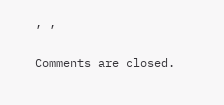, ,

Comments are closed.